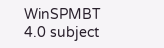WinSPMBT 4.0 subject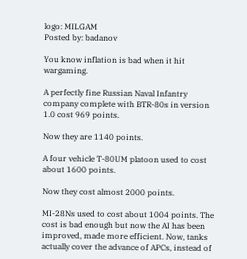logo: MILGAM
Posted by: badanov

You know inflation is bad when it hit wargaming.

A perfectly fine Russian Naval Infantry company complete with BTR-80s in version 1.0 cost 969 points.

Now they are 1140 points.

A four vehicle T-80UM platoon used to cost about 1600 points.

Now they cost almost 2000 points.

MI-28Ns used to cost about 1004 points. The cost is bad enough but now the AI has been improved, made more efficient. Now, tanks actually cover the advance of APCs, instead of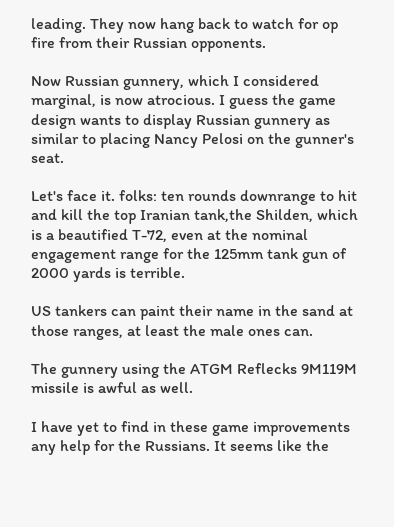leading. They now hang back to watch for op fire from their Russian opponents.

Now Russian gunnery, which I considered marginal, is now atrocious. I guess the game design wants to display Russian gunnery as similar to placing Nancy Pelosi on the gunner's seat.

Let's face it. folks: ten rounds downrange to hit and kill the top Iranian tank,the Shilden, which is a beautified T-72, even at the nominal engagement range for the 125mm tank gun of 2000 yards is terrible.

US tankers can paint their name in the sand at those ranges, at least the male ones can.

The gunnery using the ATGM Reflecks 9M119M missile is awful as well.

I have yet to find in these game improvements any help for the Russians. It seems like the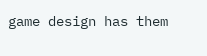game design has them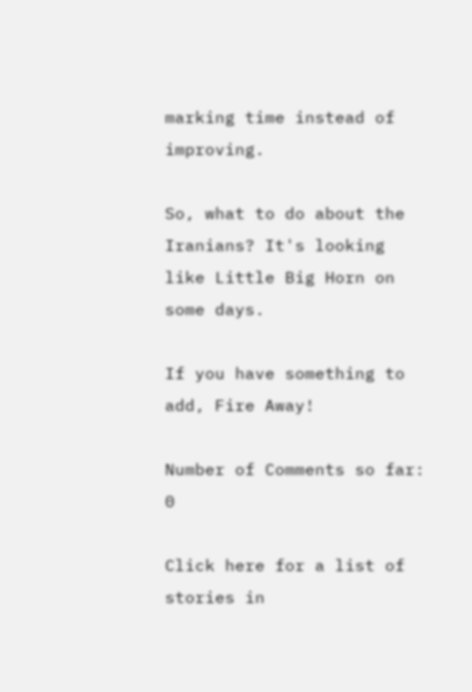marking time instead of improving.

So, what to do about the Iranians? It's looking like Little Big Horn on some days.

If you have something to add, Fire Away!

Number of Comments so far: 0

Click here for a list of stories in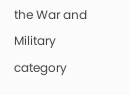the War and Military category